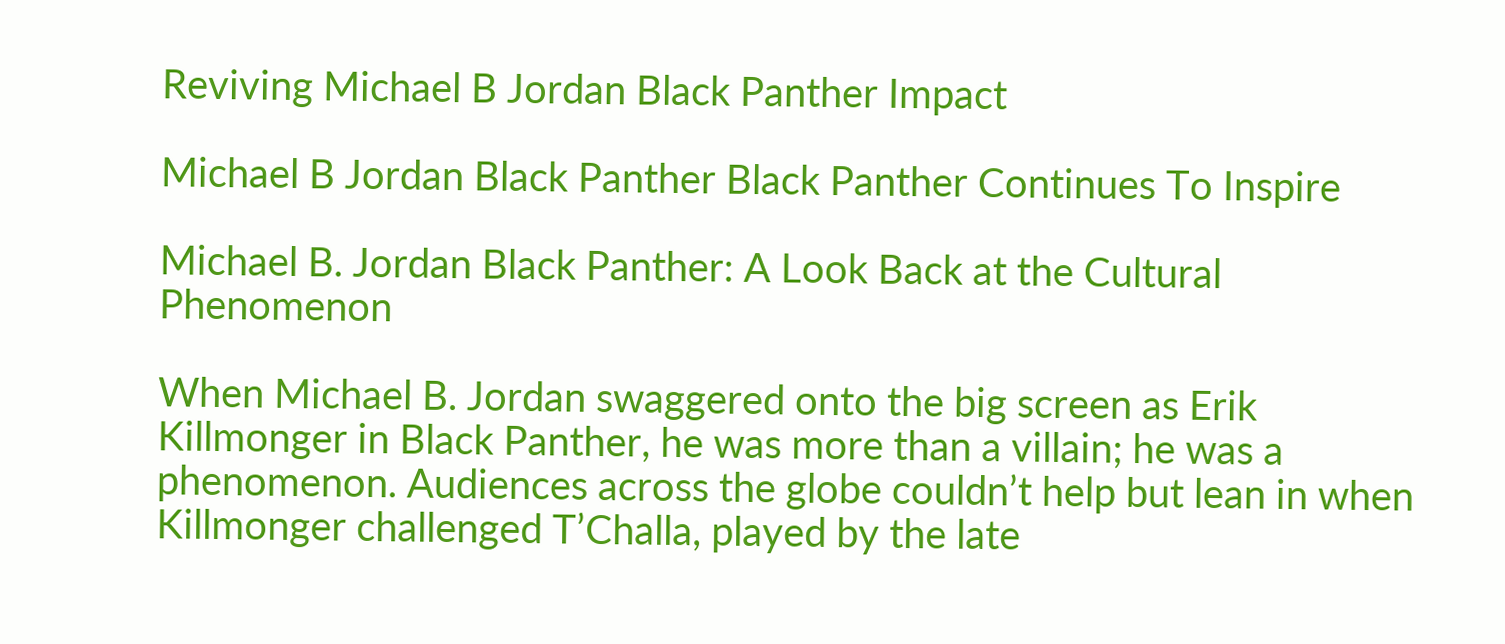Reviving Michael B Jordan Black Panther Impact

Michael B Jordan Black Panther Black Panther Continues To Inspire

Michael B. Jordan Black Panther: A Look Back at the Cultural Phenomenon

When Michael B. Jordan swaggered onto the big screen as Erik Killmonger in Black Panther, he was more than a villain; he was a phenomenon. Audiences across the globe couldn’t help but lean in when Killmonger challenged T’Challa, played by the late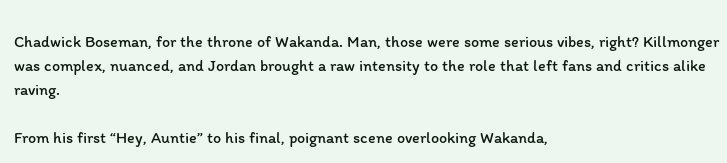Chadwick Boseman, for the throne of Wakanda. Man, those were some serious vibes, right? Killmonger was complex, nuanced, and Jordan brought a raw intensity to the role that left fans and critics alike raving.

From his first “Hey, Auntie” to his final, poignant scene overlooking Wakanda,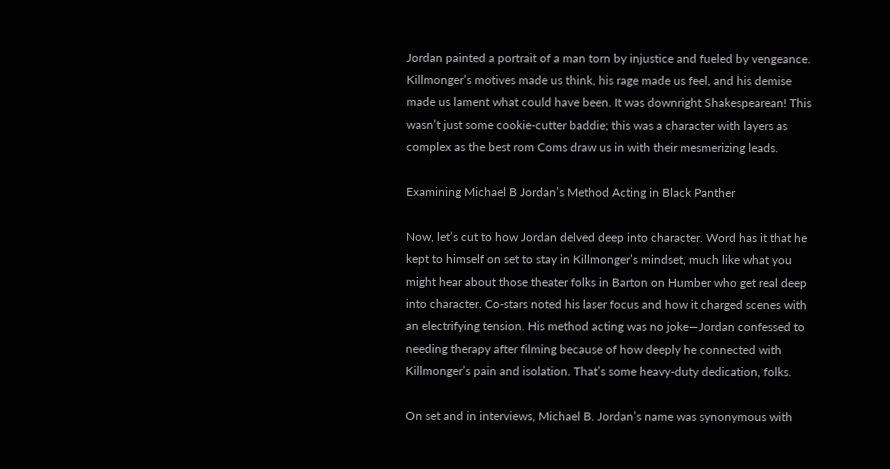Jordan painted a portrait of a man torn by injustice and fueled by vengeance. Killmonger’s motives made us think, his rage made us feel, and his demise made us lament what could have been. It was downright Shakespearean! This wasn’t just some cookie-cutter baddie; this was a character with layers as complex as the best rom Coms draw us in with their mesmerizing leads.

Examining Michael B Jordan’s Method Acting in Black Panther

Now, let’s cut to how Jordan delved deep into character. Word has it that he kept to himself on set to stay in Killmonger’s mindset, much like what you might hear about those theater folks in Barton on Humber who get real deep into character. Co-stars noted his laser focus and how it charged scenes with an electrifying tension. His method acting was no joke—Jordan confessed to needing therapy after filming because of how deeply he connected with Killmonger’s pain and isolation. That’s some heavy-duty dedication, folks.

On set and in interviews, Michael B. Jordan’s name was synonymous with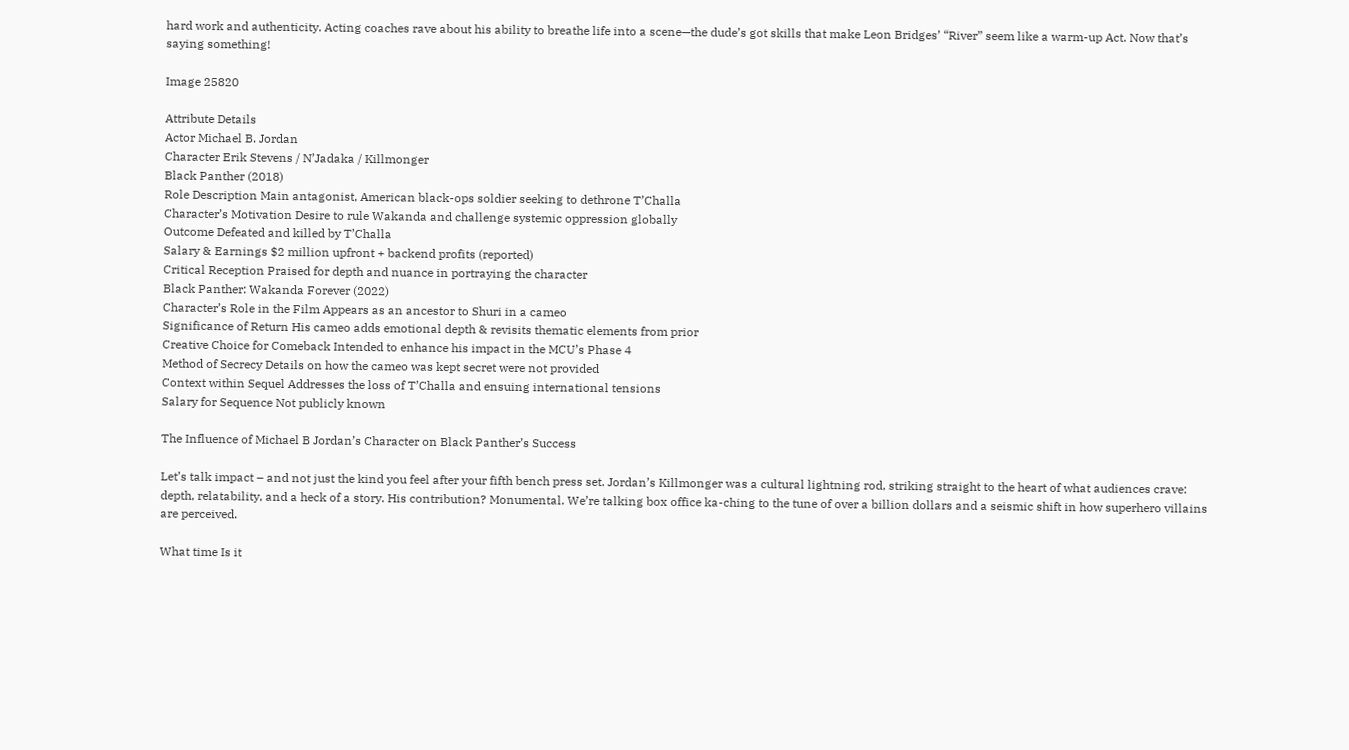hard work and authenticity. Acting coaches rave about his ability to breathe life into a scene—the dude’s got skills that make Leon Bridges’ “River” seem like a warm-up Act. Now that’s saying something!

Image 25820

Attribute Details
Actor Michael B. Jordan
Character Erik Stevens / N’Jadaka / Killmonger
Black Panther (2018)
Role Description Main antagonist, American black-ops soldier seeking to dethrone T’Challa
Character’s Motivation Desire to rule Wakanda and challenge systemic oppression globally
Outcome Defeated and killed by T’Challa
Salary & Earnings $2 million upfront + backend profits (reported)
Critical Reception Praised for depth and nuance in portraying the character
Black Panther: Wakanda Forever (2022)
Character’s Role in the Film Appears as an ancestor to Shuri in a cameo
Significance of Return His cameo adds emotional depth & revisits thematic elements from prior
Creative Choice for Comeback Intended to enhance his impact in the MCU’s Phase 4
Method of Secrecy Details on how the cameo was kept secret were not provided
Context within Sequel Addresses the loss of T’Challa and ensuing international tensions
Salary for Sequence Not publicly known

The Influence of Michael B Jordan’s Character on Black Panther’s Success

Let’s talk impact – and not just the kind you feel after your fifth bench press set. Jordan’s Killmonger was a cultural lightning rod, striking straight to the heart of what audiences crave: depth, relatability, and a heck of a story. His contribution? Monumental. We’re talking box office ka-ching to the tune of over a billion dollars and a seismic shift in how superhero villains are perceived.

What time Is it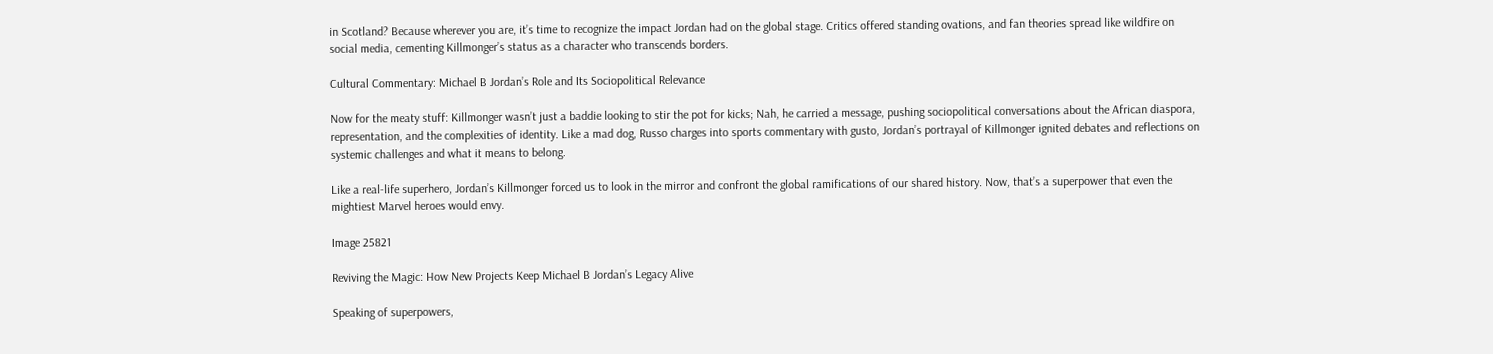in Scotland? Because wherever you are, it’s time to recognize the impact Jordan had on the global stage. Critics offered standing ovations, and fan theories spread like wildfire on social media, cementing Killmonger’s status as a character who transcends borders.

Cultural Commentary: Michael B Jordan’s Role and Its Sociopolitical Relevance

Now for the meaty stuff: Killmonger wasn’t just a baddie looking to stir the pot for kicks; Nah, he carried a message, pushing sociopolitical conversations about the African diaspora, representation, and the complexities of identity. Like a mad dog, Russo charges into sports commentary with gusto, Jordan’s portrayal of Killmonger ignited debates and reflections on systemic challenges and what it means to belong.

Like a real-life superhero, Jordan’s Killmonger forced us to look in the mirror and confront the global ramifications of our shared history. Now, that’s a superpower that even the mightiest Marvel heroes would envy.

Image 25821

Reviving the Magic: How New Projects Keep Michael B Jordan’s Legacy Alive

Speaking of superpowers,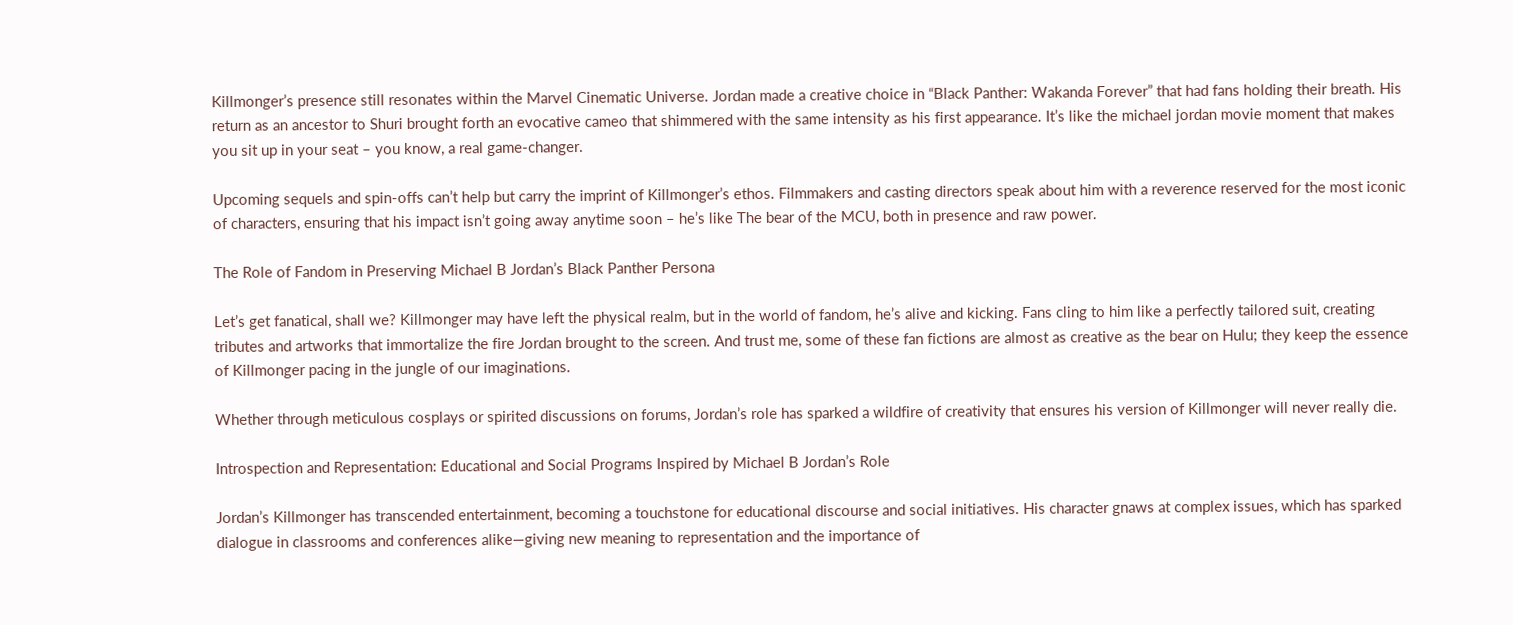Killmonger’s presence still resonates within the Marvel Cinematic Universe. Jordan made a creative choice in “Black Panther: Wakanda Forever” that had fans holding their breath. His return as an ancestor to Shuri brought forth an evocative cameo that shimmered with the same intensity as his first appearance. It’s like the michael jordan movie moment that makes you sit up in your seat – you know, a real game-changer.

Upcoming sequels and spin-offs can’t help but carry the imprint of Killmonger’s ethos. Filmmakers and casting directors speak about him with a reverence reserved for the most iconic of characters, ensuring that his impact isn’t going away anytime soon – he’s like The bear of the MCU, both in presence and raw power.

The Role of Fandom in Preserving Michael B Jordan’s Black Panther Persona

Let’s get fanatical, shall we? Killmonger may have left the physical realm, but in the world of fandom, he’s alive and kicking. Fans cling to him like a perfectly tailored suit, creating tributes and artworks that immortalize the fire Jordan brought to the screen. And trust me, some of these fan fictions are almost as creative as the bear on Hulu; they keep the essence of Killmonger pacing in the jungle of our imaginations.

Whether through meticulous cosplays or spirited discussions on forums, Jordan’s role has sparked a wildfire of creativity that ensures his version of Killmonger will never really die.

Introspection and Representation: Educational and Social Programs Inspired by Michael B Jordan’s Role

Jordan’s Killmonger has transcended entertainment, becoming a touchstone for educational discourse and social initiatives. His character gnaws at complex issues, which has sparked dialogue in classrooms and conferences alike—giving new meaning to representation and the importance of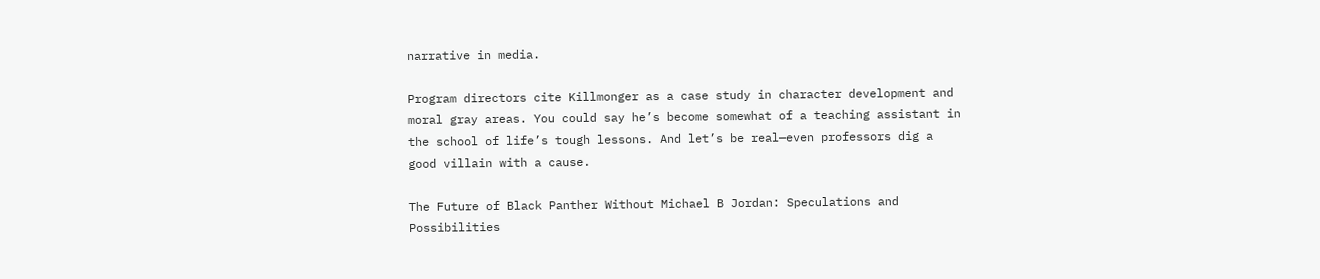narrative in media.

Program directors cite Killmonger as a case study in character development and moral gray areas. You could say he’s become somewhat of a teaching assistant in the school of life’s tough lessons. And let’s be real—even professors dig a good villain with a cause.

The Future of Black Panther Without Michael B Jordan: Speculations and Possibilities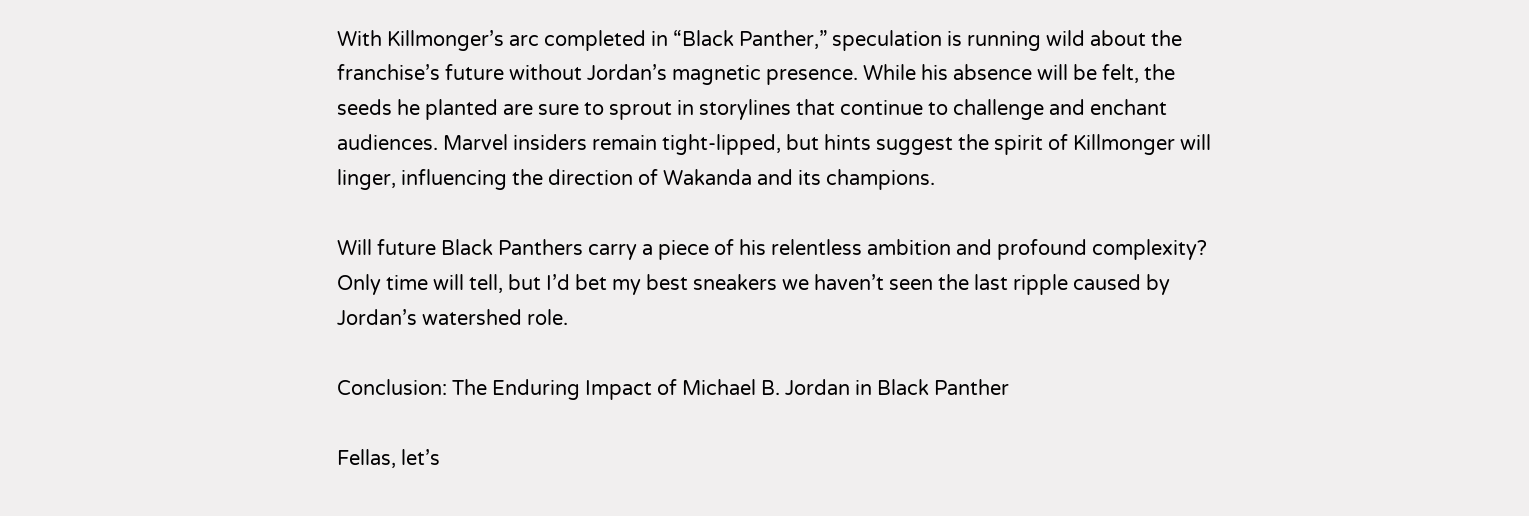With Killmonger’s arc completed in “Black Panther,” speculation is running wild about the franchise’s future without Jordan’s magnetic presence. While his absence will be felt, the seeds he planted are sure to sprout in storylines that continue to challenge and enchant audiences. Marvel insiders remain tight-lipped, but hints suggest the spirit of Killmonger will linger, influencing the direction of Wakanda and its champions.

Will future Black Panthers carry a piece of his relentless ambition and profound complexity? Only time will tell, but I’d bet my best sneakers we haven’t seen the last ripple caused by Jordan’s watershed role.

Conclusion: The Enduring Impact of Michael B. Jordan in Black Panther

Fellas, let’s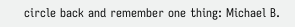circle back and remember one thing: Michael B.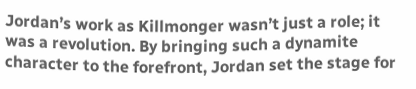Jordan’s work as Killmonger wasn’t just a role; it was a revolution. By bringing such a dynamite character to the forefront, Jordan set the stage for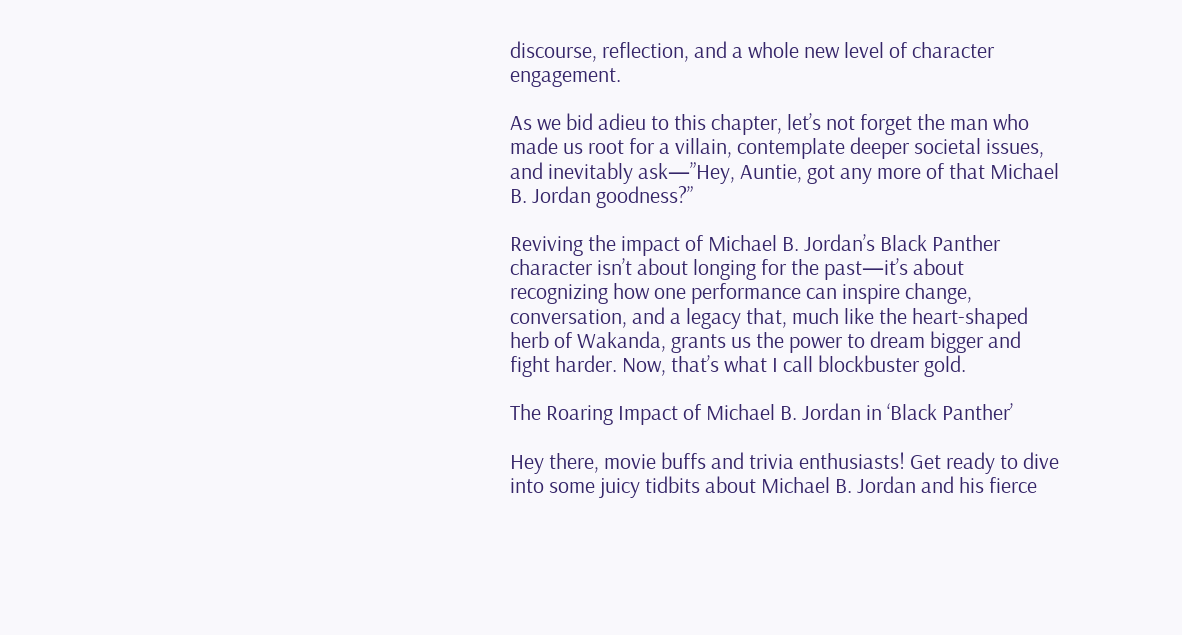discourse, reflection, and a whole new level of character engagement.

As we bid adieu to this chapter, let’s not forget the man who made us root for a villain, contemplate deeper societal issues, and inevitably ask—”Hey, Auntie, got any more of that Michael B. Jordan goodness?”

Reviving the impact of Michael B. Jordan’s Black Panther character isn’t about longing for the past—it’s about recognizing how one performance can inspire change, conversation, and a legacy that, much like the heart-shaped herb of Wakanda, grants us the power to dream bigger and fight harder. Now, that’s what I call blockbuster gold.

The Roaring Impact of Michael B. Jordan in ‘Black Panther’

Hey there, movie buffs and trivia enthusiasts! Get ready to dive into some juicy tidbits about Michael B. Jordan and his fierce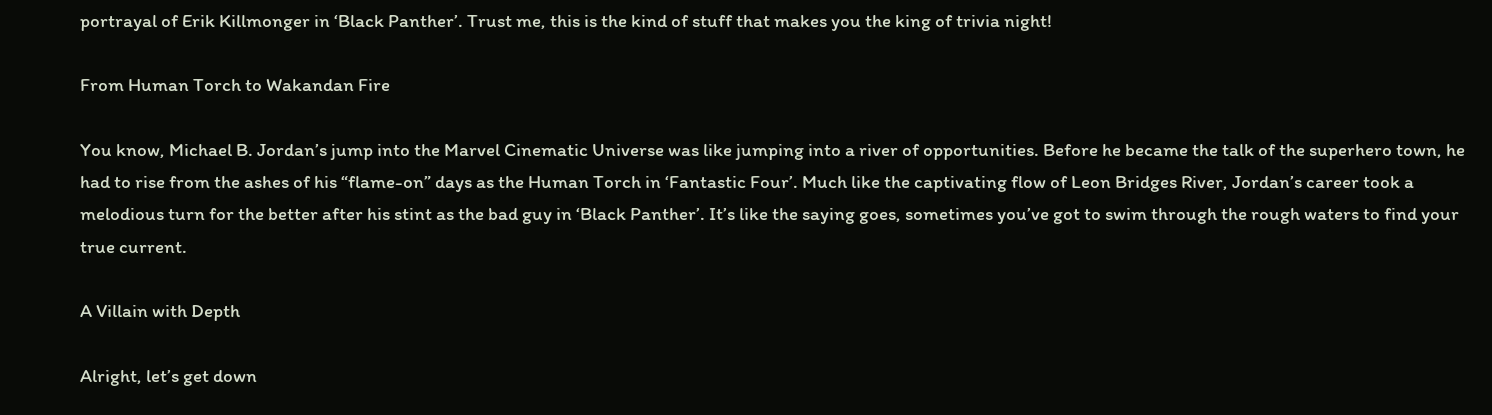portrayal of Erik Killmonger in ‘Black Panther’. Trust me, this is the kind of stuff that makes you the king of trivia night!

From Human Torch to Wakandan Fire

You know, Michael B. Jordan’s jump into the Marvel Cinematic Universe was like jumping into a river of opportunities. Before he became the talk of the superhero town, he had to rise from the ashes of his “flame-on” days as the Human Torch in ‘Fantastic Four’. Much like the captivating flow of Leon Bridges River, Jordan’s career took a melodious turn for the better after his stint as the bad guy in ‘Black Panther’. It’s like the saying goes, sometimes you’ve got to swim through the rough waters to find your true current.

A Villain with Depth

Alright, let’s get down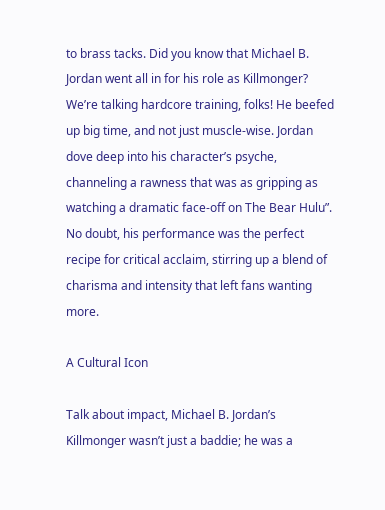to brass tacks. Did you know that Michael B. Jordan went all in for his role as Killmonger? We’re talking hardcore training, folks! He beefed up big time, and not just muscle-wise. Jordan dove deep into his character’s psyche, channeling a rawness that was as gripping as watching a dramatic face-off on The Bear Hulu”. No doubt, his performance was the perfect recipe for critical acclaim, stirring up a blend of charisma and intensity that left fans wanting more.

A Cultural Icon

Talk about impact, Michael B. Jordan’s Killmonger wasn’t just a baddie; he was a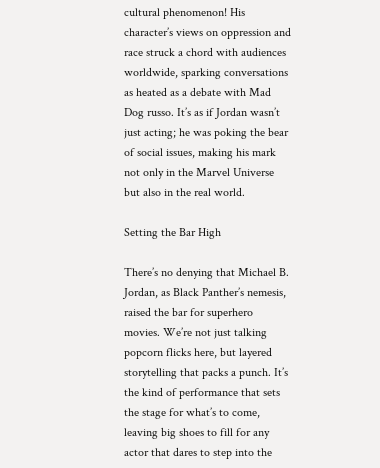cultural phenomenon! His character’s views on oppression and race struck a chord with audiences worldwide, sparking conversations as heated as a debate with Mad Dog russo. It’s as if Jordan wasn’t just acting; he was poking the bear of social issues, making his mark not only in the Marvel Universe but also in the real world.

Setting the Bar High

There’s no denying that Michael B. Jordan, as Black Panther’s nemesis, raised the bar for superhero movies. We’re not just talking popcorn flicks here, but layered storytelling that packs a punch. It’s the kind of performance that sets the stage for what’s to come, leaving big shoes to fill for any actor that dares to step into the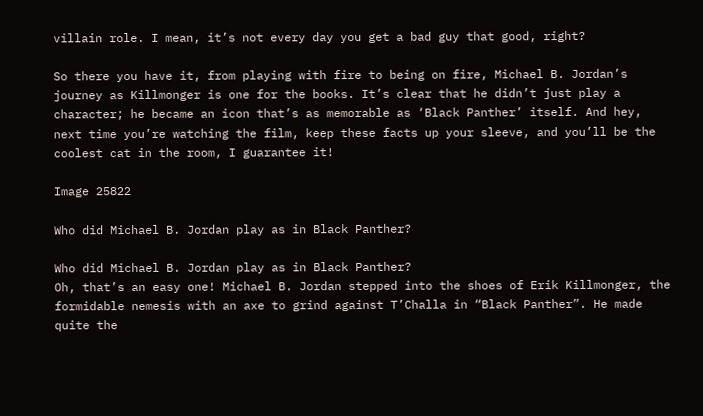villain role. I mean, it’s not every day you get a bad guy that good, right?

So there you have it, from playing with fire to being on fire, Michael B. Jordan’s journey as Killmonger is one for the books. It’s clear that he didn’t just play a character; he became an icon that’s as memorable as ‘Black Panther’ itself. And hey, next time you’re watching the film, keep these facts up your sleeve, and you’ll be the coolest cat in the room, I guarantee it!

Image 25822

Who did Michael B. Jordan play as in Black Panther?

Who did Michael B. Jordan play as in Black Panther?
Oh, that’s an easy one! Michael B. Jordan stepped into the shoes of Erik Killmonger, the formidable nemesis with an axe to grind against T’Challa in “Black Panther”. He made quite the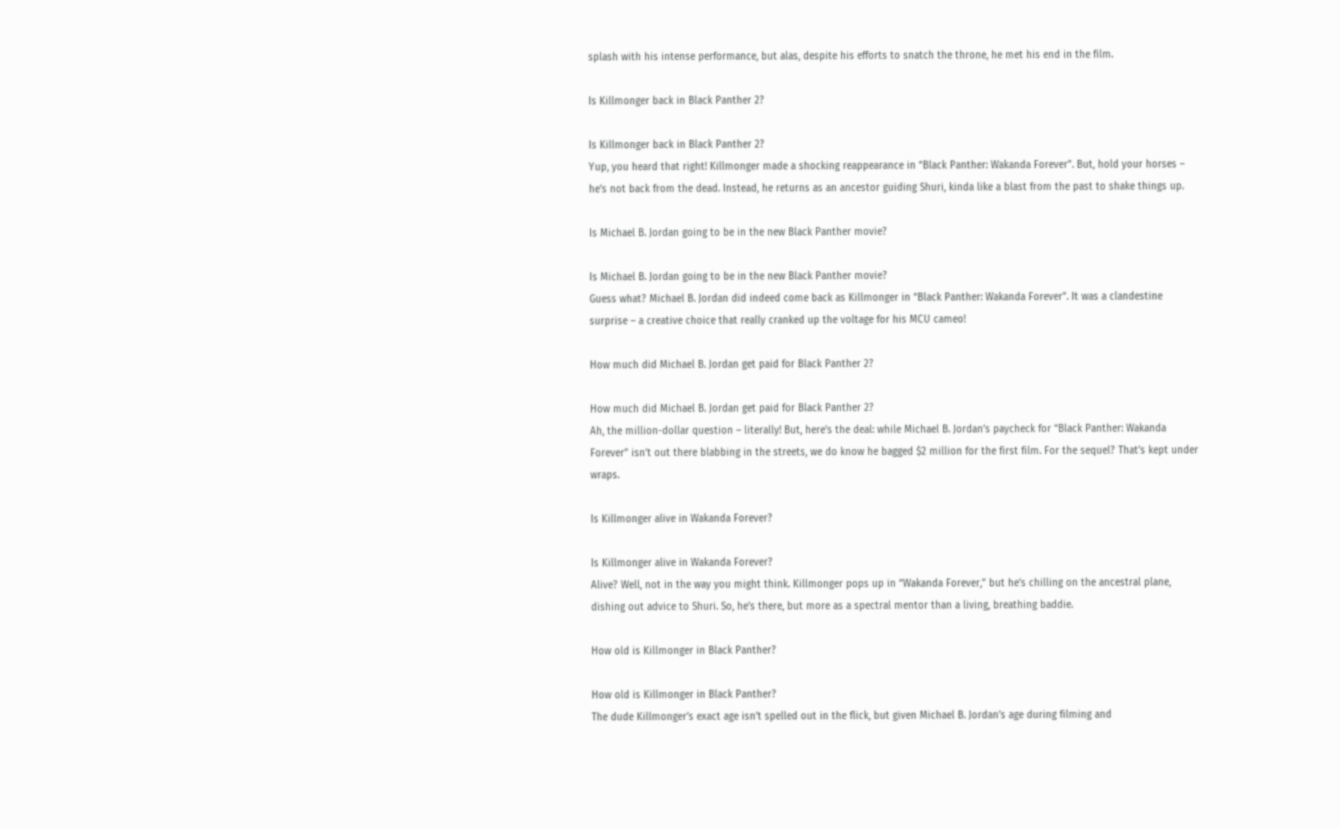splash with his intense performance, but alas, despite his efforts to snatch the throne, he met his end in the film.

Is Killmonger back in Black Panther 2?

Is Killmonger back in Black Panther 2?
Yup, you heard that right! Killmonger made a shocking reappearance in “Black Panther: Wakanda Forever”. But, hold your horses – he’s not back from the dead. Instead, he returns as an ancestor guiding Shuri, kinda like a blast from the past to shake things up.

Is Michael B. Jordan going to be in the new Black Panther movie?

Is Michael B. Jordan going to be in the new Black Panther movie?
Guess what? Michael B. Jordan did indeed come back as Killmonger in “Black Panther: Wakanda Forever”. It was a clandestine surprise – a creative choice that really cranked up the voltage for his MCU cameo!

How much did Michael B. Jordan get paid for Black Panther 2?

How much did Michael B. Jordan get paid for Black Panther 2?
Ah, the million-dollar question – literally! But, here’s the deal: while Michael B. Jordan’s paycheck for “Black Panther: Wakanda Forever” isn’t out there blabbing in the streets, we do know he bagged $2 million for the first film. For the sequel? That’s kept under wraps.

Is Killmonger alive in Wakanda Forever?

Is Killmonger alive in Wakanda Forever?
Alive? Well, not in the way you might think. Killmonger pops up in “Wakanda Forever,” but he’s chilling on the ancestral plane, dishing out advice to Shuri. So, he’s there, but more as a spectral mentor than a living, breathing baddie.

How old is Killmonger in Black Panther?

How old is Killmonger in Black Panther?
The dude Killmonger’s exact age isn’t spelled out in the flick, but given Michael B. Jordan’s age during filming and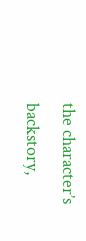the character’s backstory,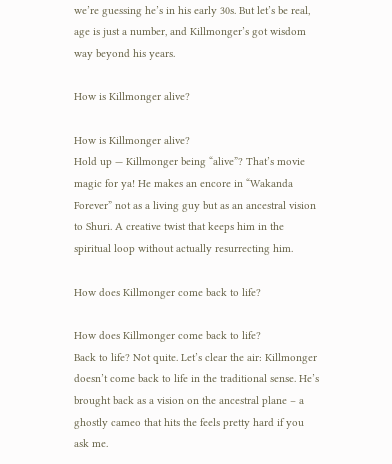we’re guessing he’s in his early 30s. But let’s be real, age is just a number, and Killmonger’s got wisdom way beyond his years.

How is Killmonger alive?

How is Killmonger alive?
Hold up — Killmonger being “alive”? That’s movie magic for ya! He makes an encore in “Wakanda Forever” not as a living guy but as an ancestral vision to Shuri. A creative twist that keeps him in the spiritual loop without actually resurrecting him.

How does Killmonger come back to life?

How does Killmonger come back to life?
Back to life? Not quite. Let’s clear the air: Killmonger doesn’t come back to life in the traditional sense. He’s brought back as a vision on the ancestral plane – a ghostly cameo that hits the feels pretty hard if you ask me.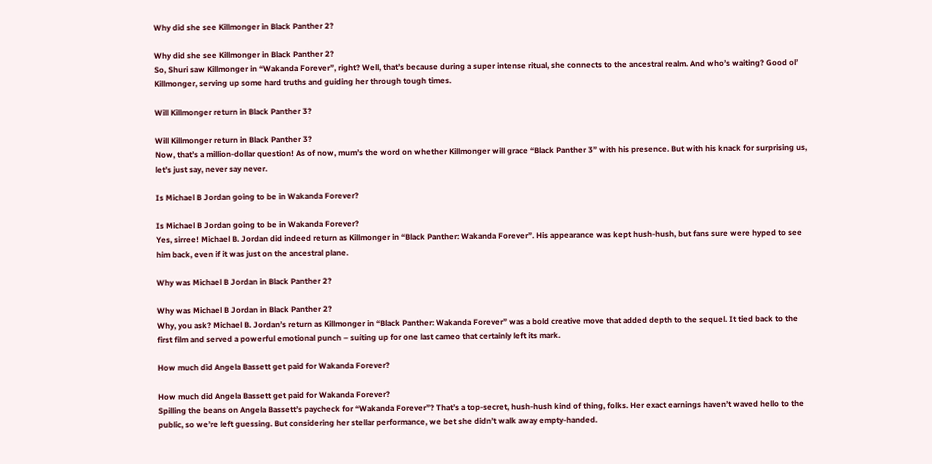Why did she see Killmonger in Black Panther 2?

Why did she see Killmonger in Black Panther 2?
So, Shuri saw Killmonger in “Wakanda Forever”, right? Well, that’s because during a super intense ritual, she connects to the ancestral realm. And who’s waiting? Good ol’ Killmonger, serving up some hard truths and guiding her through tough times.

Will Killmonger return in Black Panther 3?

Will Killmonger return in Black Panther 3?
Now, that’s a million-dollar question! As of now, mum’s the word on whether Killmonger will grace “Black Panther 3” with his presence. But with his knack for surprising us, let’s just say, never say never.

Is Michael B Jordan going to be in Wakanda Forever?

Is Michael B Jordan going to be in Wakanda Forever?
Yes, sirree! Michael B. Jordan did indeed return as Killmonger in “Black Panther: Wakanda Forever”. His appearance was kept hush-hush, but fans sure were hyped to see him back, even if it was just on the ancestral plane.

Why was Michael B Jordan in Black Panther 2?

Why was Michael B Jordan in Black Panther 2?
Why, you ask? Michael B. Jordan’s return as Killmonger in “Black Panther: Wakanda Forever” was a bold creative move that added depth to the sequel. It tied back to the first film and served a powerful emotional punch – suiting up for one last cameo that certainly left its mark.

How much did Angela Bassett get paid for Wakanda Forever?

How much did Angela Bassett get paid for Wakanda Forever?
Spilling the beans on Angela Bassett’s paycheck for “Wakanda Forever”? That’s a top-secret, hush-hush kind of thing, folks. Her exact earnings haven’t waved hello to the public, so we’re left guessing. But considering her stellar performance, we bet she didn’t walk away empty-handed.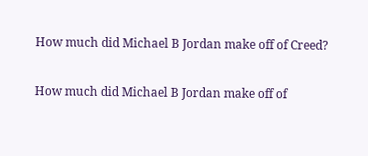How much did Michael B Jordan make off of Creed?

How much did Michael B Jordan make off of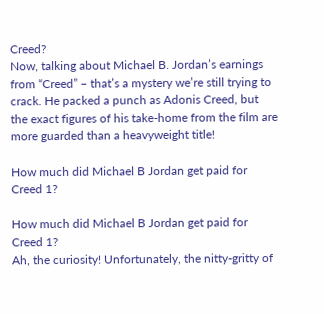Creed?
Now, talking about Michael B. Jordan’s earnings from “Creed” – that’s a mystery we’re still trying to crack. He packed a punch as Adonis Creed, but the exact figures of his take-home from the film are more guarded than a heavyweight title!

How much did Michael B Jordan get paid for Creed 1?

How much did Michael B Jordan get paid for Creed 1?
Ah, the curiosity! Unfortunately, the nitty-gritty of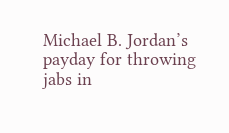Michael B. Jordan’s payday for throwing jabs in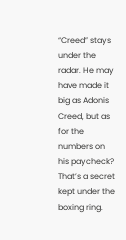“Creed” stays under the radar. He may have made it big as Adonis Creed, but as for the numbers on his paycheck? That’s a secret kept under the boxing ring.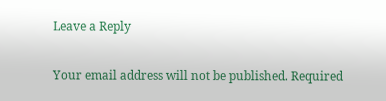Leave a Reply

Your email address will not be published. Required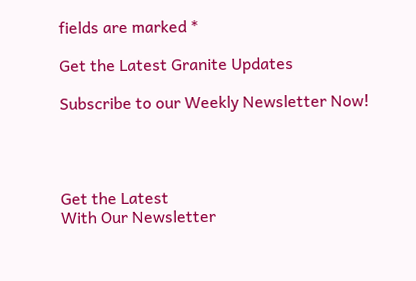fields are marked *

Get the Latest Granite Updates

Subscribe to our Weekly Newsletter Now!




Get the Latest
With Our Newsletter